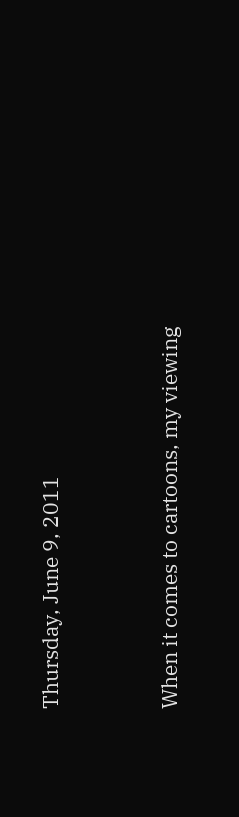Thursday, June 9, 2011


When it comes to cartoons, my viewing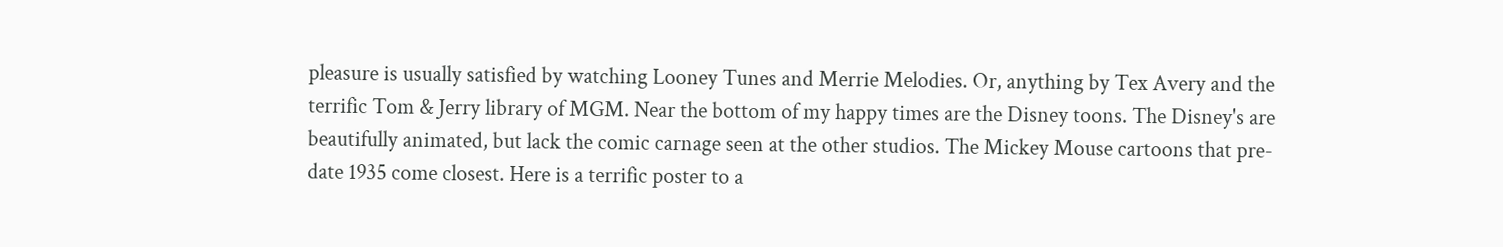pleasure is usually satisfied by watching Looney Tunes and Merrie Melodies. Or, anything by Tex Avery and the terrific Tom & Jerry library of MGM. Near the bottom of my happy times are the Disney toons. The Disney's are beautifully animated, but lack the comic carnage seen at the other studios. The Mickey Mouse cartoons that pre-date 1935 come closest. Here is a terrific poster to a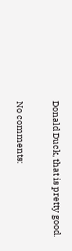Donald Duck, that is pretty good.

No comments: